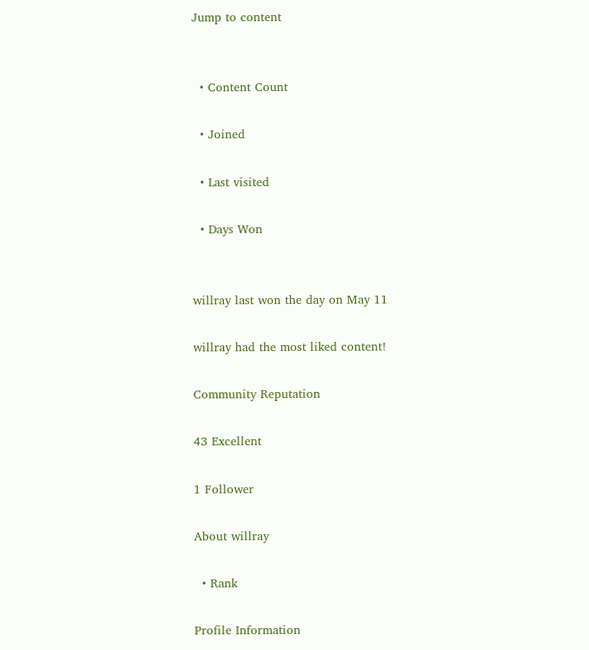Jump to content


  • Content Count

  • Joined

  • Last visited

  • Days Won


willray last won the day on May 11

willray had the most liked content!

Community Reputation

43 Excellent

1 Follower

About willray

  • Rank

Profile Information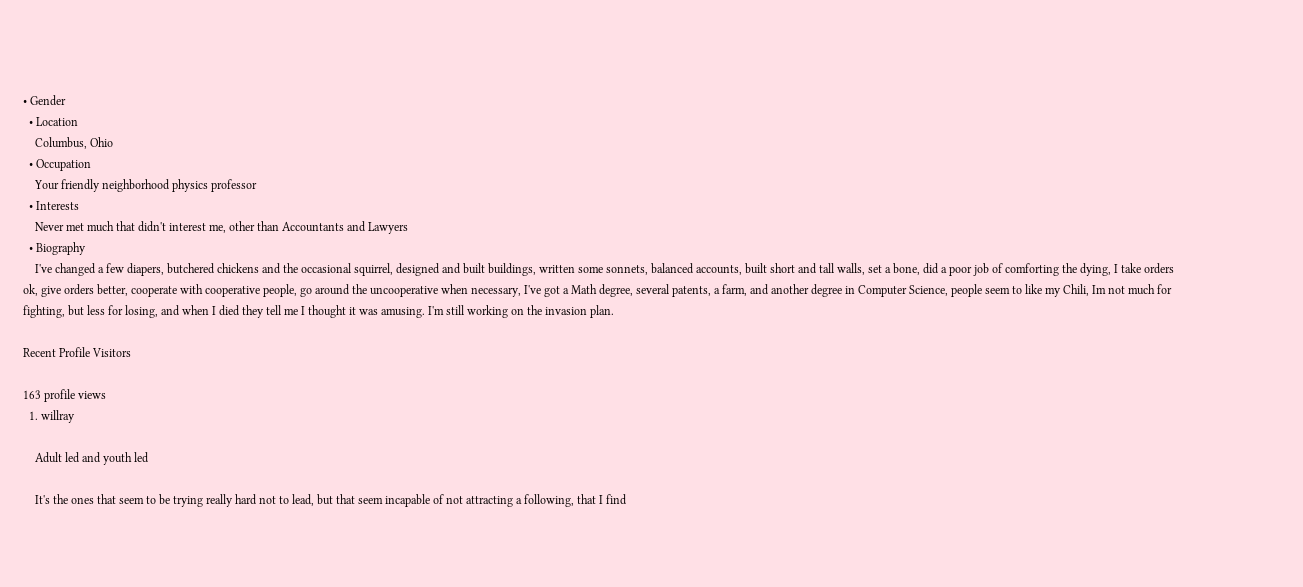• Gender
  • Location
    Columbus, Ohio
  • Occupation
    Your friendly neighborhood physics professor
  • Interests
    Never met much that didn't interest me, other than Accountants and Lawyers
  • Biography
    I've changed a few diapers, butchered chickens and the occasional squirrel, designed and built buildings, written some sonnets, balanced accounts, built short and tall walls, set a bone, did a poor job of comforting the dying, I take orders ok, give orders better, cooperate with cooperative people, go around the uncooperative when necessary, I've got a Math degree, several patents, a farm, and another degree in Computer Science, people seem to like my Chili, Im not much for fighting, but less for losing, and when I died they tell me I thought it was amusing. I'm still working on the invasion plan.

Recent Profile Visitors

163 profile views
  1. willray

    Adult led and youth led

    It's the ones that seem to be trying really hard not to lead, but that seem incapable of not attracting a following, that I find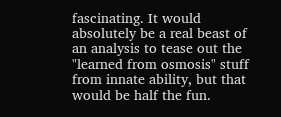fascinating. It would absolutely be a real beast of an analysis to tease out the "learned from osmosis" stuff from innate ability, but that would be half the fun.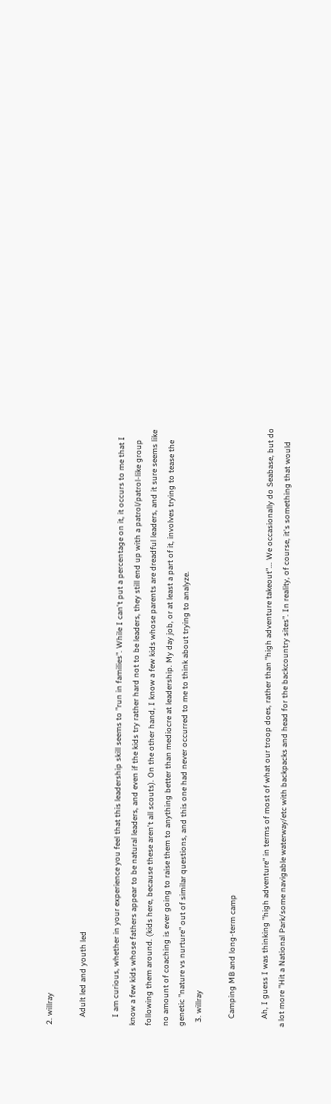2. willray

    Adult led and youth led

    I am curious, whether in your experience you feel that this leadership skill seems to "run in families". While I can't put a percentage on it, it occurs to me that I know a few kids whose fathers appear to be natural leaders, and even if the kids try rather hard not to be leaders, they still end up with a patrol/patrol-like group following them around. (kids here, because these aren't all scouts). On the other hand, I know a few kids whose parents are dreadful leaders, and it sure seems like no amount of coaching is ever going to raise them to anything better than mediocre at leadership. My day job, or at least a part of it, involves trying to tease the genetic "nature vs nurture" out of similar questions, and this one had never occurred to me to think about trying to analyze.
  3. willray

    Camping MB and long-term camp

    Ah, I guess I was thinking "high adventure" in terms of most of what our troop does, rather than "high adventure takeout"... We occasionally do Seabase, but do a lot more "Hit a National Park/some navigable waterway/etc with backpacks and head for the backcountry sites". In reality, of course, it's something that would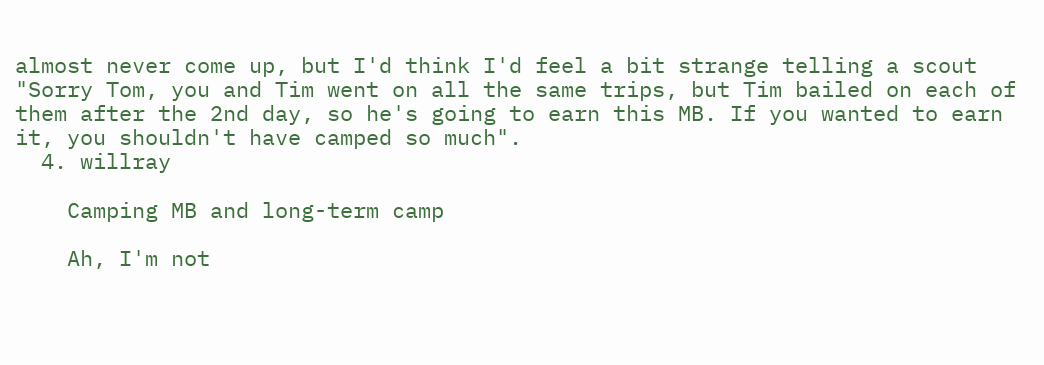almost never come up, but I'd think I'd feel a bit strange telling a scout "Sorry Tom, you and Tim went on all the same trips, but Tim bailed on each of them after the 2nd day, so he's going to earn this MB. If you wanted to earn it, you shouldn't have camped so much".
  4. willray

    Camping MB and long-term camp

    Ah, I'm not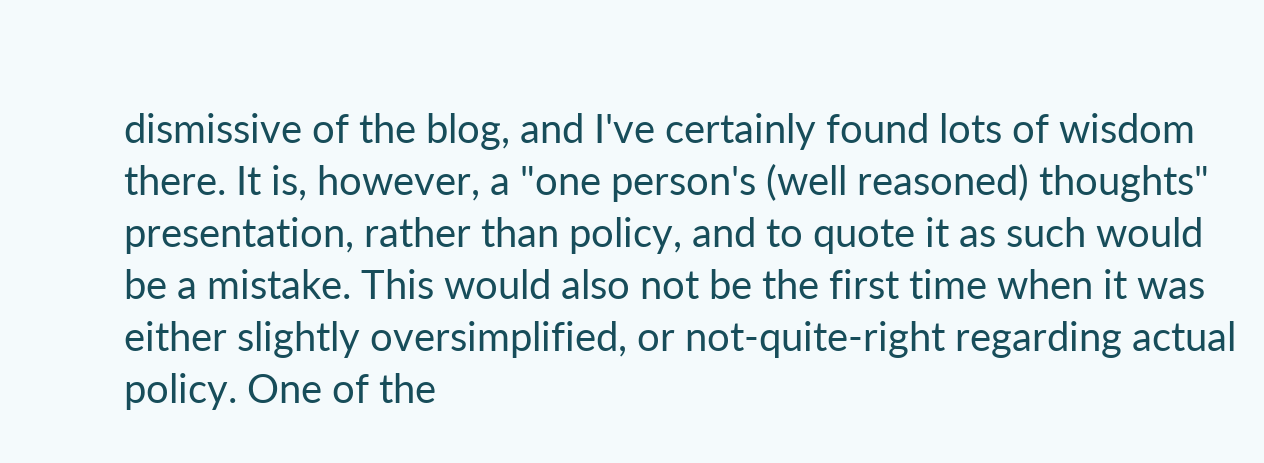dismissive of the blog, and I've certainly found lots of wisdom there. It is, however, a "one person's (well reasoned) thoughts" presentation, rather than policy, and to quote it as such would be a mistake. This would also not be the first time when it was either slightly oversimplified, or not-quite-right regarding actual policy. One of the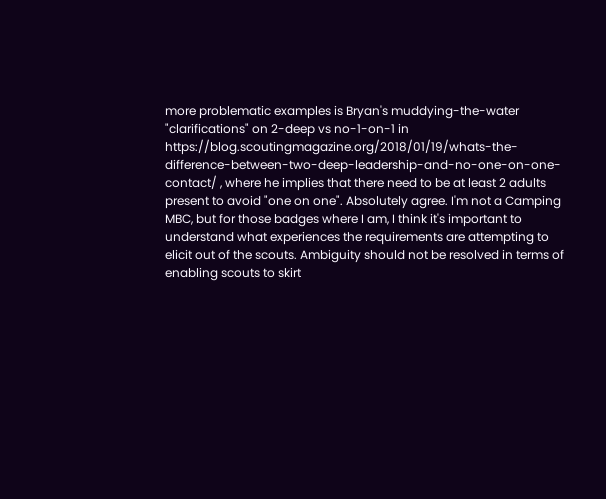more problematic examples is Bryan's muddying-the-water "clarifications" on 2-deep vs no-1-on-1 in https://blog.scoutingmagazine.org/2018/01/19/whats-the-difference-between-two-deep-leadership-and-no-one-on-one-contact/ , where he implies that there need to be at least 2 adults present to avoid "one on one". Absolutely agree. I'm not a Camping MBC, but for those badges where I am, I think it's important to understand what experiences the requirements are attempting to elicit out of the scouts. Ambiguity should not be resolved in terms of enabling scouts to skirt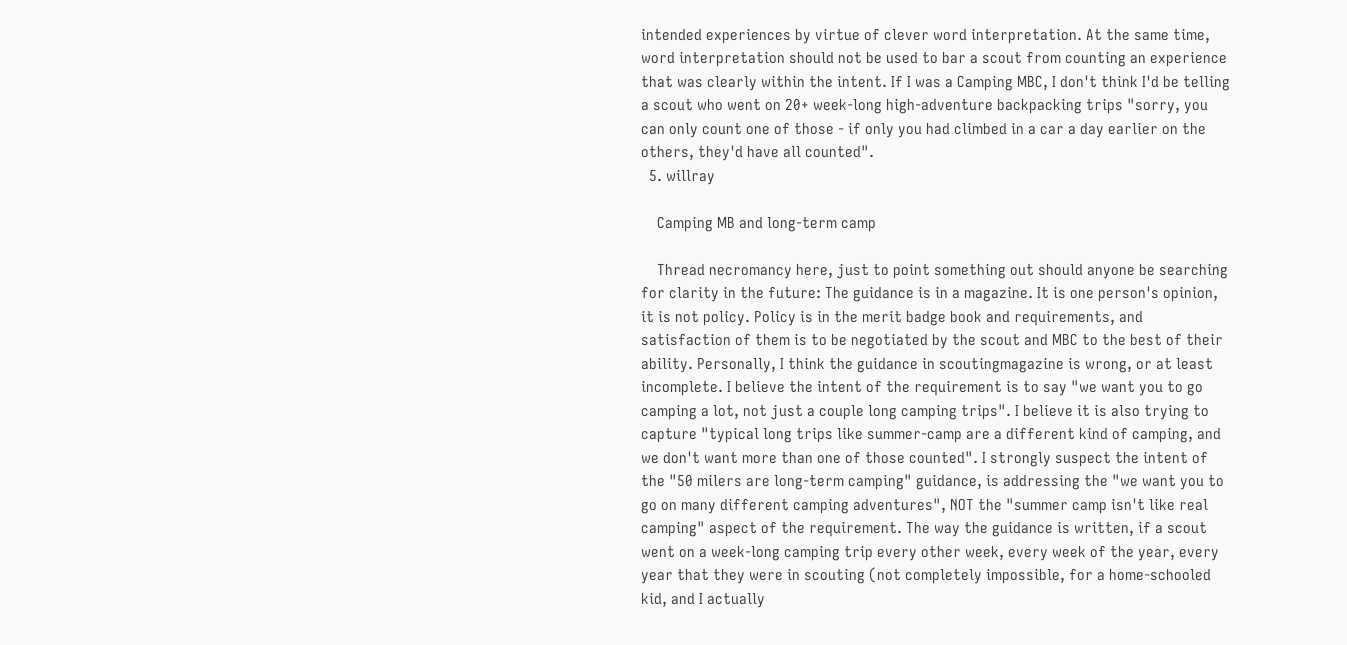intended experiences by virtue of clever word interpretation. At the same time, word interpretation should not be used to bar a scout from counting an experience that was clearly within the intent. If I was a Camping MBC, I don't think I'd be telling a scout who went on 20+ week-long high-adventure backpacking trips "sorry, you can only count one of those - if only you had climbed in a car a day earlier on the others, they'd have all counted".
  5. willray

    Camping MB and long-term camp

    Thread necromancy here, just to point something out should anyone be searching for clarity in the future: The guidance is in a magazine. It is one person's opinion, it is not policy. Policy is in the merit badge book and requirements, and satisfaction of them is to be negotiated by the scout and MBC to the best of their ability. Personally, I think the guidance in scoutingmagazine is wrong, or at least incomplete. I believe the intent of the requirement is to say "we want you to go camping a lot, not just a couple long camping trips". I believe it is also trying to capture "typical long trips like summer-camp are a different kind of camping, and we don't want more than one of those counted". I strongly suspect the intent of the "50 milers are long-term camping" guidance, is addressing the "we want you to go on many different camping adventures", NOT the "summer camp isn't like real camping" aspect of the requirement. The way the guidance is written, if a scout went on a week-long camping trip every other week, every week of the year, every year that they were in scouting (not completely impossible, for a home-schooled kid, and I actually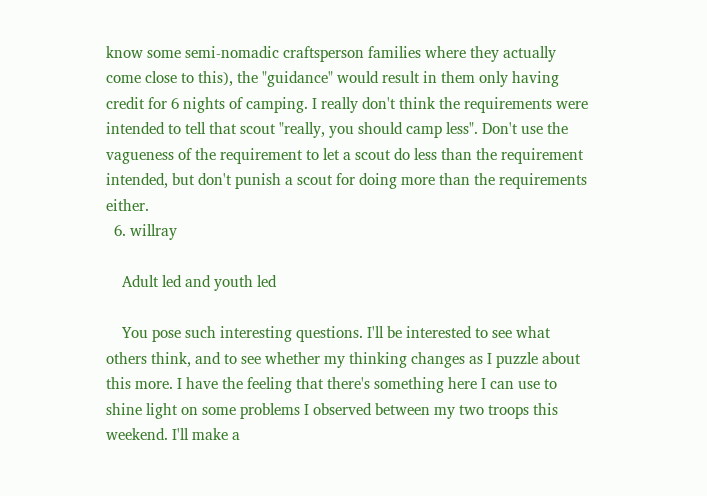know some semi-nomadic craftsperson families where they actually come close to this), the "guidance" would result in them only having credit for 6 nights of camping. I really don't think the requirements were intended to tell that scout "really, you should camp less". Don't use the vagueness of the requirement to let a scout do less than the requirement intended, but don't punish a scout for doing more than the requirements either.
  6. willray

    Adult led and youth led

    You pose such interesting questions. I'll be interested to see what others think, and to see whether my thinking changes as I puzzle about this more. I have the feeling that there's something here I can use to shine light on some problems I observed between my two troops this weekend. I'll make a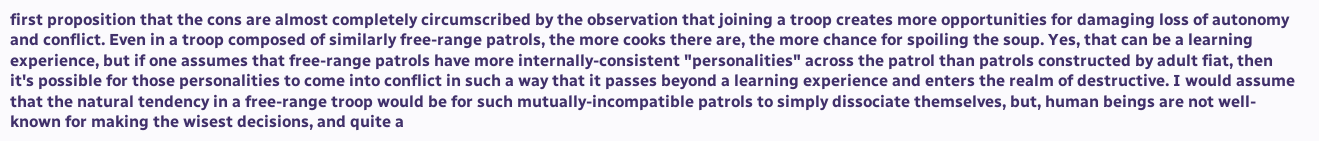first proposition that the cons are almost completely circumscribed by the observation that joining a troop creates more opportunities for damaging loss of autonomy and conflict. Even in a troop composed of similarly free-range patrols, the more cooks there are, the more chance for spoiling the soup. Yes, that can be a learning experience, but if one assumes that free-range patrols have more internally-consistent "personalities" across the patrol than patrols constructed by adult fiat, then it's possible for those personalities to come into conflict in such a way that it passes beyond a learning experience and enters the realm of destructive. I would assume that the natural tendency in a free-range troop would be for such mutually-incompatible patrols to simply dissociate themselves, but, human beings are not well-known for making the wisest decisions, and quite a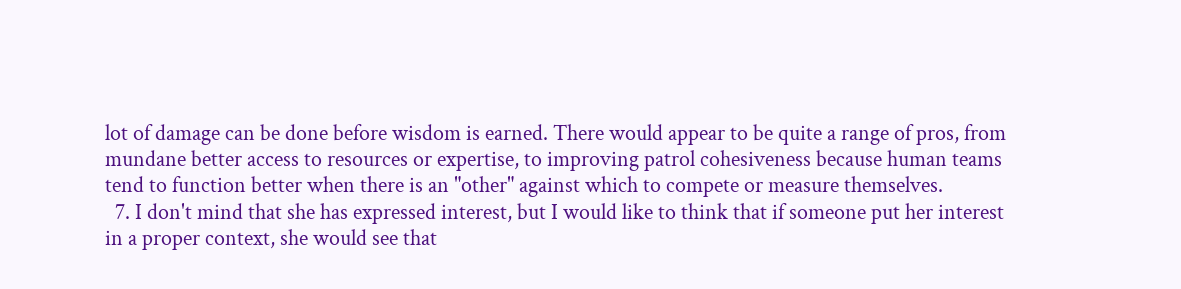lot of damage can be done before wisdom is earned. There would appear to be quite a range of pros, from mundane better access to resources or expertise, to improving patrol cohesiveness because human teams tend to function better when there is an "other" against which to compete or measure themselves.
  7. I don't mind that she has expressed interest, but I would like to think that if someone put her interest in a proper context, she would see that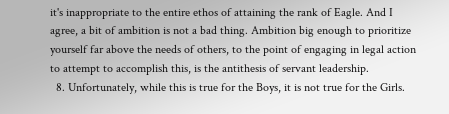it's inappropriate to the entire ethos of attaining the rank of Eagle. And I agree, a bit of ambition is not a bad thing. Ambition big enough to prioritize yourself far above the needs of others, to the point of engaging in legal action to attempt to accomplish this, is the antithesis of servant leadership.
  8. Unfortunately, while this is true for the Boys, it is not true for the Girls.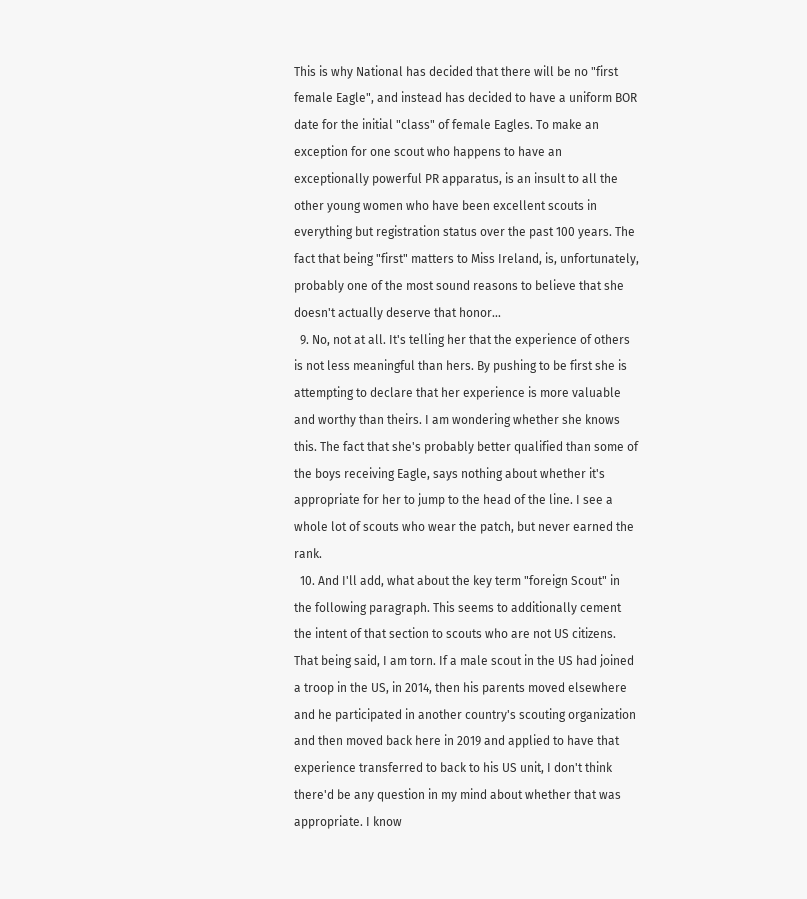This is why National has decided that there will be no "first female Eagle", and instead has decided to have a uniform BOR date for the initial "class" of female Eagles. To make an exception for one scout who happens to have an exceptionally powerful PR apparatus, is an insult to all the other young women who have been excellent scouts in everything but registration status over the past 100 years. The fact that being "first" matters to Miss Ireland, is, unfortunately, probably one of the most sound reasons to believe that she doesn't actually deserve that honor...
  9. No, not at all. It's telling her that the experience of others is not less meaningful than hers. By pushing to be first she is attempting to declare that her experience is more valuable and worthy than theirs. I am wondering whether she knows this. The fact that she's probably better qualified than some of the boys receiving Eagle, says nothing about whether it's appropriate for her to jump to the head of the line. I see a whole lot of scouts who wear the patch, but never earned the rank.
  10. And I'll add, what about the key term "foreign Scout" in the following paragraph. This seems to additionally cement the intent of that section to scouts who are not US citizens. That being said, I am torn. If a male scout in the US had joined a troop in the US, in 2014, then his parents moved elsewhere and he participated in another country's scouting organization and then moved back here in 2019 and applied to have that experience transferred to back to his US unit, I don't think there'd be any question in my mind about whether that was appropriate. I know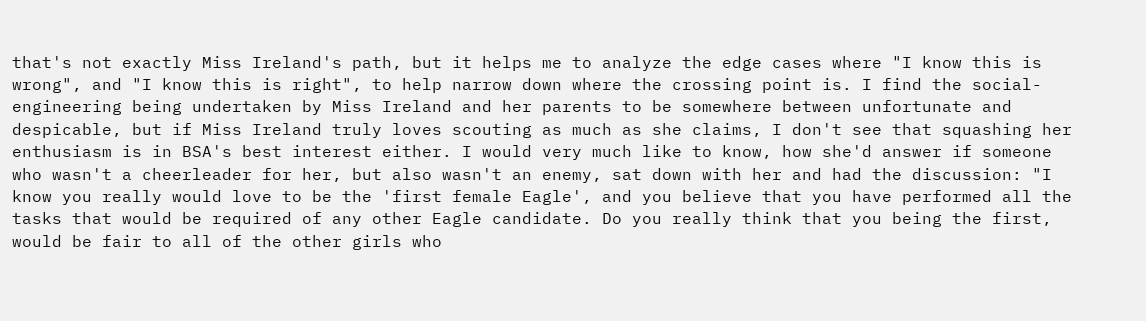that's not exactly Miss Ireland's path, but it helps me to analyze the edge cases where "I know this is wrong", and "I know this is right", to help narrow down where the crossing point is. I find the social-engineering being undertaken by Miss Ireland and her parents to be somewhere between unfortunate and despicable, but if Miss Ireland truly loves scouting as much as she claims, I don't see that squashing her enthusiasm is in BSA's best interest either. I would very much like to know, how she'd answer if someone who wasn't a cheerleader for her, but also wasn't an enemy, sat down with her and had the discussion: "I know you really would love to be the 'first female Eagle', and you believe that you have performed all the tasks that would be required of any other Eagle candidate. Do you really think that you being the first, would be fair to all of the other girls who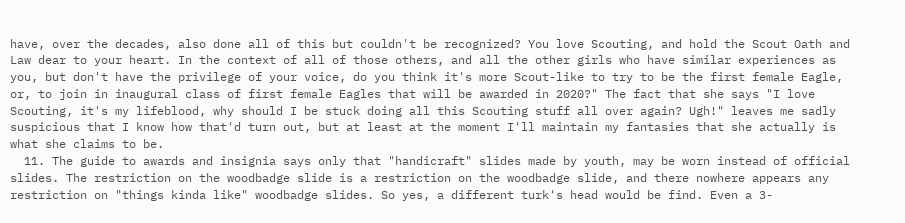have, over the decades, also done all of this but couldn't be recognized? You love Scouting, and hold the Scout Oath and Law dear to your heart. In the context of all of those others, and all the other girls who have similar experiences as you, but don't have the privilege of your voice, do you think it's more Scout-like to try to be the first female Eagle, or, to join in inaugural class of first female Eagles that will be awarded in 2020?" The fact that she says "I love Scouting, it's my lifeblood, why should I be stuck doing all this Scouting stuff all over again? Ugh!" leaves me sadly suspicious that I know how that'd turn out, but at least at the moment I'll maintain my fantasies that she actually is what she claims to be.
  11. The guide to awards and insignia says only that "handicraft" slides made by youth, may be worn instead of official slides. The restriction on the woodbadge slide is a restriction on the woodbadge slide, and there nowhere appears any restriction on "things kinda like" woodbadge slides. So yes, a different turk's head would be find. Even a 3-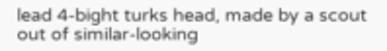lead 4-bight turks head, made by a scout out of similar-looking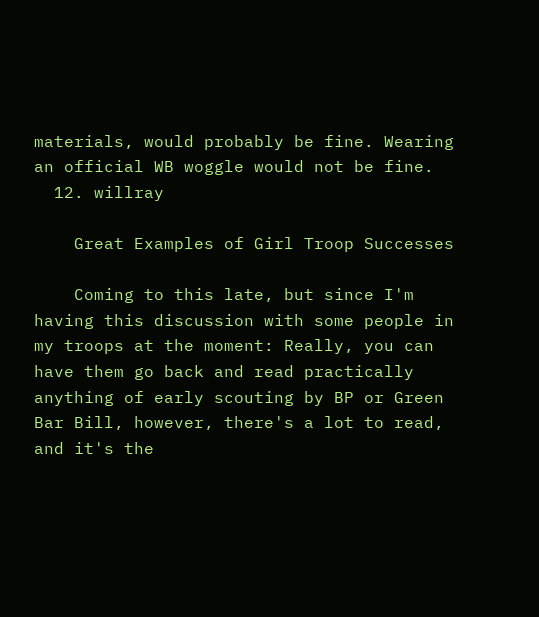materials, would probably be fine. Wearing an official WB woggle would not be fine.
  12. willray

    Great Examples of Girl Troop Successes

    Coming to this late, but since I'm having this discussion with some people in my troops at the moment: Really, you can have them go back and read practically anything of early scouting by BP or Green Bar Bill, however, there's a lot to read, and it's the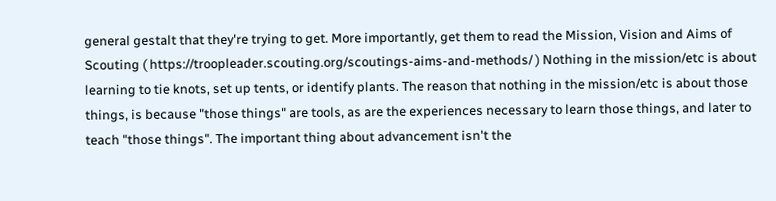general gestalt that they're trying to get. More importantly, get them to read the Mission, Vision and Aims of Scouting ( https://troopleader.scouting.org/scoutings-aims-and-methods/ ) Nothing in the mission/etc is about learning to tie knots, set up tents, or identify plants. The reason that nothing in the mission/etc is about those things, is because "those things" are tools, as are the experiences necessary to learn those things, and later to teach "those things". The important thing about advancement isn't the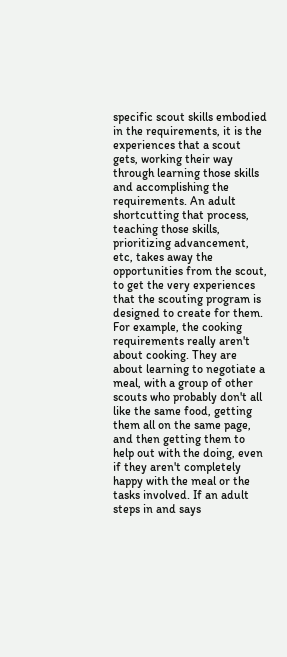specific scout skills embodied in the requirements, it is the experiences that a scout gets, working their way through learning those skills and accomplishing the requirements. An adult shortcutting that process, teaching those skills, prioritizing advancement, etc, takes away the opportunities from the scout, to get the very experiences that the scouting program is designed to create for them. For example, the cooking requirements really aren't about cooking. They are about learning to negotiate a meal, with a group of other scouts who probably don't all like the same food, getting them all on the same page, and then getting them to help out with the doing, even if they aren't completely happy with the meal or the tasks involved. If an adult steps in and says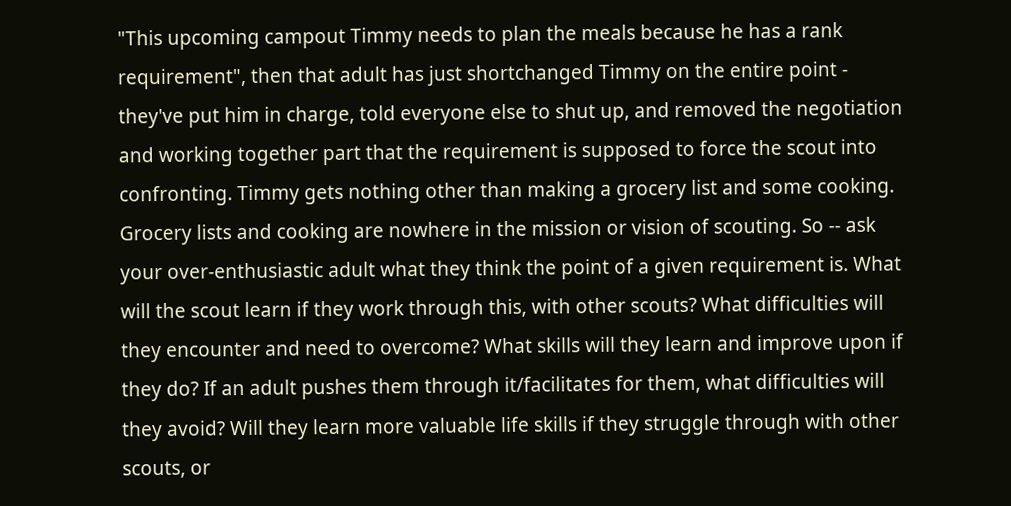"This upcoming campout Timmy needs to plan the meals because he has a rank requirement", then that adult has just shortchanged Timmy on the entire point - they've put him in charge, told everyone else to shut up, and removed the negotiation and working together part that the requirement is supposed to force the scout into confronting. Timmy gets nothing other than making a grocery list and some cooking. Grocery lists and cooking are nowhere in the mission or vision of scouting. So -- ask your over-enthusiastic adult what they think the point of a given requirement is. What will the scout learn if they work through this, with other scouts? What difficulties will they encounter and need to overcome? What skills will they learn and improve upon if they do? If an adult pushes them through it/facilitates for them, what difficulties will they avoid? Will they learn more valuable life skills if they struggle through with other scouts, or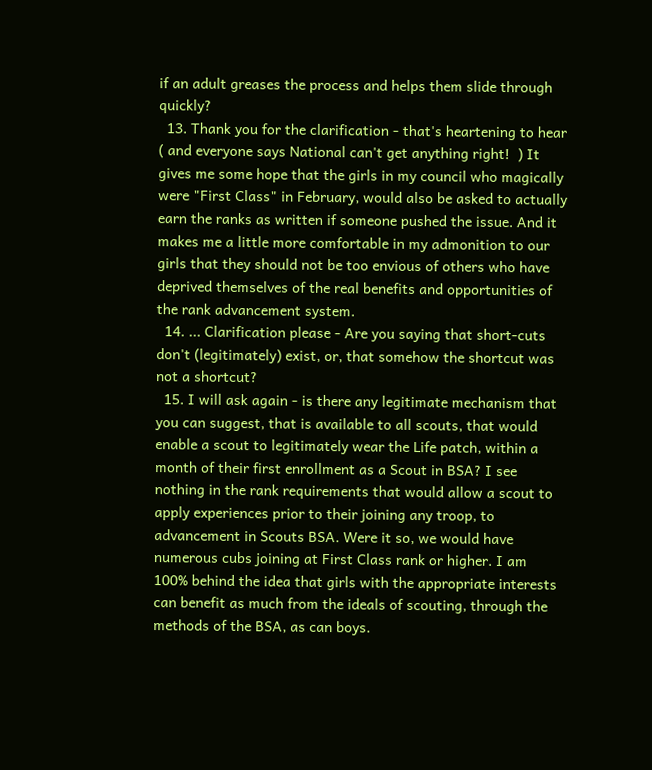if an adult greases the process and helps them slide through quickly?
  13. Thank you for the clarification - that's heartening to hear ( and everyone says National can't get anything right!  ) It gives me some hope that the girls in my council who magically were "First Class" in February, would also be asked to actually earn the ranks as written if someone pushed the issue. And it makes me a little more comfortable in my admonition to our girls that they should not be too envious of others who have deprived themselves of the real benefits and opportunities of the rank advancement system.
  14. ... Clarification please - Are you saying that short-cuts don't (legitimately) exist, or, that somehow the shortcut was not a shortcut?
  15. I will ask again - is there any legitimate mechanism that you can suggest, that is available to all scouts, that would enable a scout to legitimately wear the Life patch, within a month of their first enrollment as a Scout in BSA? I see nothing in the rank requirements that would allow a scout to apply experiences prior to their joining any troop, to advancement in Scouts BSA. Were it so, we would have numerous cubs joining at First Class rank or higher. I am 100% behind the idea that girls with the appropriate interests can benefit as much from the ideals of scouting, through the methods of the BSA, as can boys.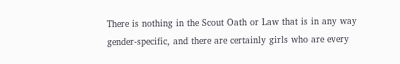There is nothing in the Scout Oath or Law that is in any way gender-specific, and there are certainly girls who are every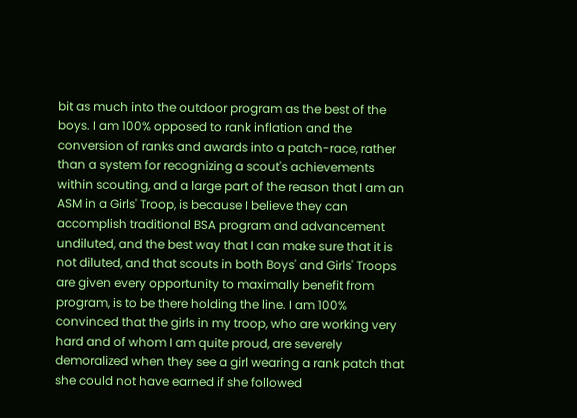bit as much into the outdoor program as the best of the boys. I am 100% opposed to rank inflation and the conversion of ranks and awards into a patch-race, rather than a system for recognizing a scout's achievements within scouting, and a large part of the reason that I am an ASM in a Girls' Troop, is because I believe they can accomplish traditional BSA program and advancement undiluted, and the best way that I can make sure that it is not diluted, and that scouts in both Boys' and Girls' Troops are given every opportunity to maximally benefit from program, is to be there holding the line. I am 100% convinced that the girls in my troop, who are working very hard and of whom I am quite proud, are severely demoralized when they see a girl wearing a rank patch that she could not have earned if she followed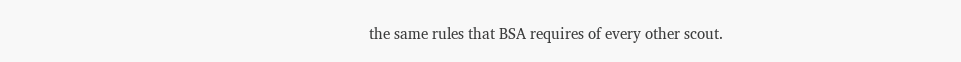the same rules that BSA requires of every other scout.